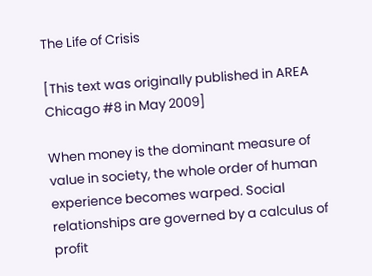The Life of Crisis

[This text was originally published in AREA Chicago #8 in May 2009]

When money is the dominant measure of value in society, the whole order of human experience becomes warped. Social relationships are governed by a calculus of profit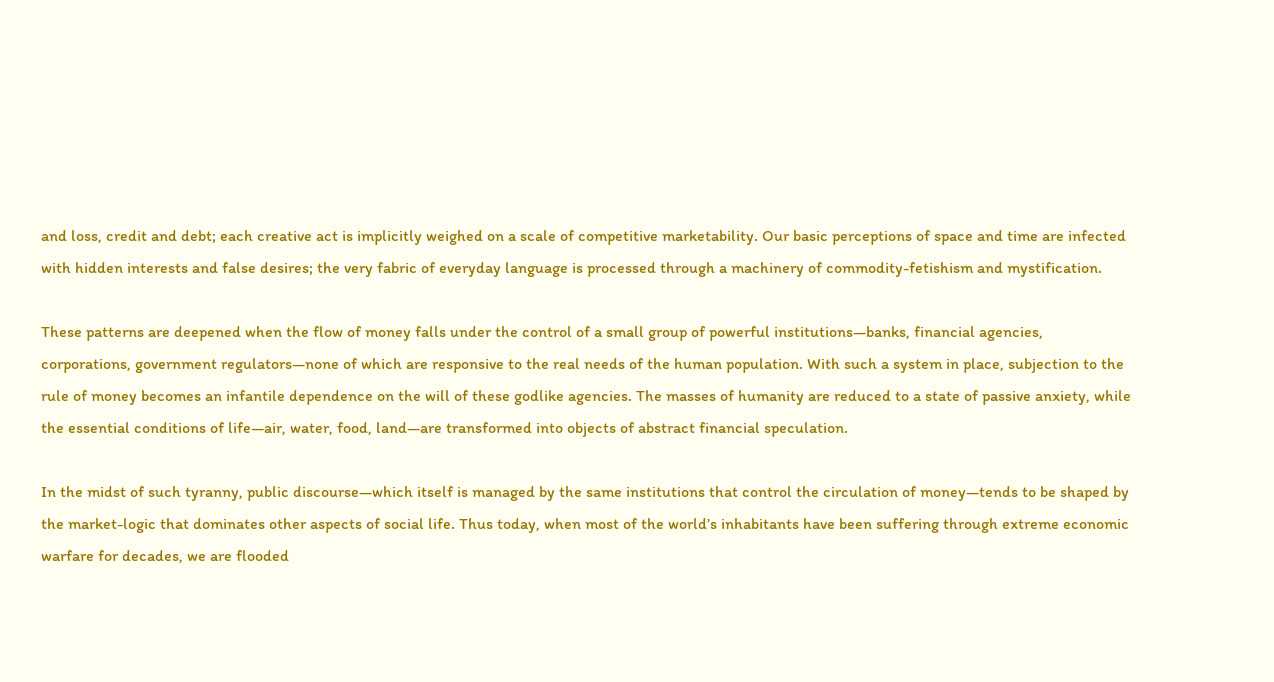and loss, credit and debt; each creative act is implicitly weighed on a scale of competitive marketability. Our basic perceptions of space and time are infected with hidden interests and false desires; the very fabric of everyday language is processed through a machinery of commodity-fetishism and mystification.

These patterns are deepened when the flow of money falls under the control of a small group of powerful institutions—banks, financial agencies, corporations, government regulators—none of which are responsive to the real needs of the human population. With such a system in place, subjection to the rule of money becomes an infantile dependence on the will of these godlike agencies. The masses of humanity are reduced to a state of passive anxiety, while the essential conditions of life—air, water, food, land—are transformed into objects of abstract financial speculation.

In the midst of such tyranny, public discourse—which itself is managed by the same institutions that control the circulation of money—tends to be shaped by the market-logic that dominates other aspects of social life. Thus today, when most of the world’s inhabitants have been suffering through extreme economic warfare for decades, we are flooded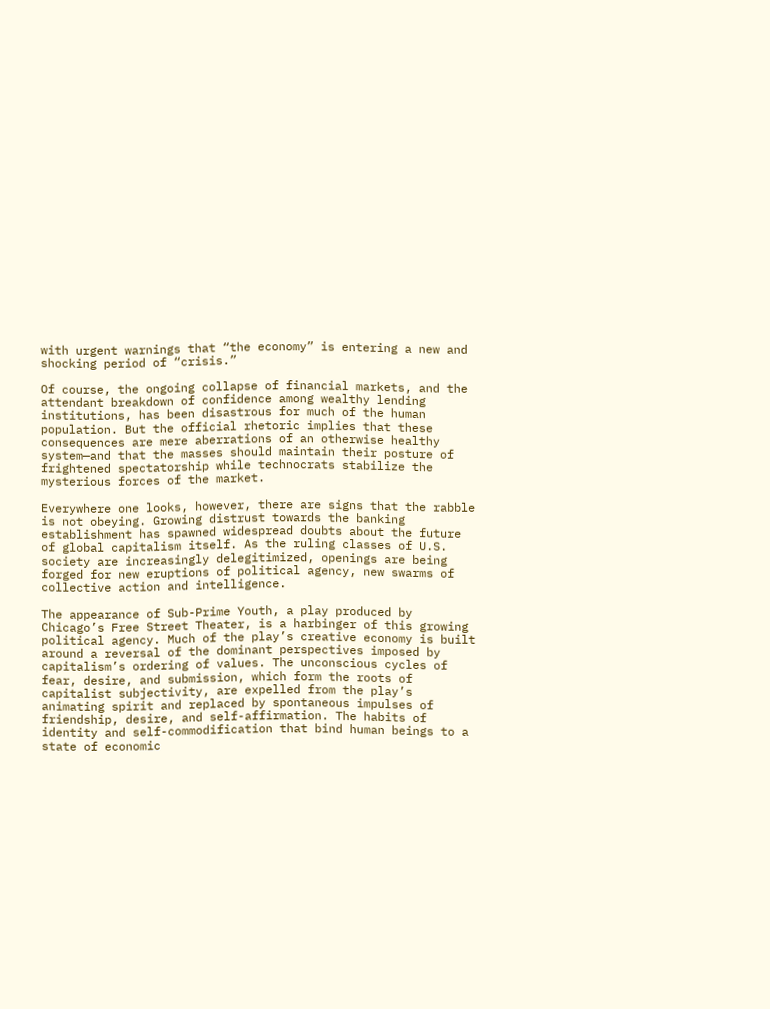with urgent warnings that “the economy” is entering a new and shocking period of “crisis.”

Of course, the ongoing collapse of financial markets, and the attendant breakdown of confidence among wealthy lending institutions, has been disastrous for much of the human population. But the official rhetoric implies that these consequences are mere aberrations of an otherwise healthy system—and that the masses should maintain their posture of frightened spectatorship while technocrats stabilize the mysterious forces of the market.

Everywhere one looks, however, there are signs that the rabble is not obeying. Growing distrust towards the banking establishment has spawned widespread doubts about the future of global capitalism itself. As the ruling classes of U.S. society are increasingly delegitimized, openings are being forged for new eruptions of political agency, new swarms of collective action and intelligence.

The appearance of Sub-Prime Youth, a play produced by Chicago’s Free Street Theater, is a harbinger of this growing political agency. Much of the play’s creative economy is built around a reversal of the dominant perspectives imposed by capitalism’s ordering of values. The unconscious cycles of fear, desire, and submission, which form the roots of capitalist subjectivity, are expelled from the play’s animating spirit and replaced by spontaneous impulses of friendship, desire, and self-affirmation. The habits of identity and self-commodification that bind human beings to a state of economic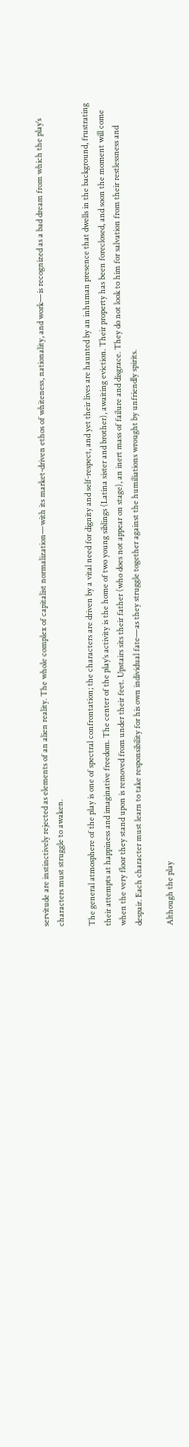servitude are instinctively rejected as elements of an alien reality. The whole complex of capitalist normalization—with its market-driven ethos of whiteness, nationality, and work—is recognized as a bad dream from which the play’s characters must struggle to awaken.

The general atmosphere of the play is one of spectral confrontation; the characters are driven by a vital need for dignity and self-respect, and yet their lives are haunted by an inhuman presence that dwells in the background, frustrating their attempts at happiness and imaginative freedom. The center of the play’s activity is the home of two young siblings (Latina sister and brother), awaiting eviction. Their property has been foreclosed, and soon the moment will come when the very floor they stand upon is removed from under their feet. Upstairs sits their father (who does not appear on stage), an inert mass of failure and disgrace. They do not look to him for salvation from their restlessness and despair. Each character must learn to take responsibility for his own individual fate—as they struggle together against the humiliations wrought by unfriendly spirits.

Although the play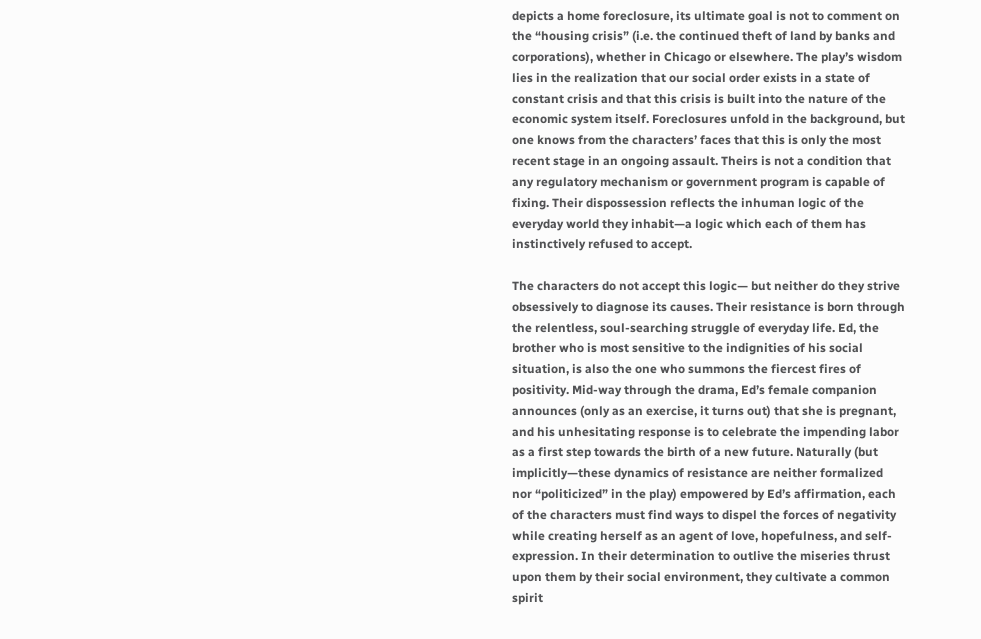depicts a home foreclosure, its ultimate goal is not to comment on the “housing crisis” (i.e. the continued theft of land by banks and corporations), whether in Chicago or elsewhere. The play’s wisdom lies in the realization that our social order exists in a state of constant crisis and that this crisis is built into the nature of the economic system itself. Foreclosures unfold in the background, but one knows from the characters’ faces that this is only the most recent stage in an ongoing assault. Theirs is not a condition that any regulatory mechanism or government program is capable of fixing. Their dispossession reflects the inhuman logic of the everyday world they inhabit—a logic which each of them has instinctively refused to accept.

The characters do not accept this logic— but neither do they strive obsessively to diagnose its causes. Their resistance is born through the relentless, soul-searching struggle of everyday life. Ed, the brother who is most sensitive to the indignities of his social situation, is also the one who summons the fiercest fires of positivity. Mid-way through the drama, Ed’s female companion announces (only as an exercise, it turns out) that she is pregnant, and his unhesitating response is to celebrate the impending labor as a first step towards the birth of a new future. Naturally (but implicitly—these dynamics of resistance are neither formalized nor “politicized” in the play) empowered by Ed’s affirmation, each of the characters must find ways to dispel the forces of negativity while creating herself as an agent of love, hopefulness, and self-expression. In their determination to outlive the miseries thrust upon them by their social environment, they cultivate a common spirit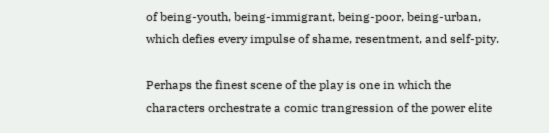of being-youth, being-immigrant, being-poor, being-urban, which defies every impulse of shame, resentment, and self-pity.

Perhaps the finest scene of the play is one in which the characters orchestrate a comic trangression of the power elite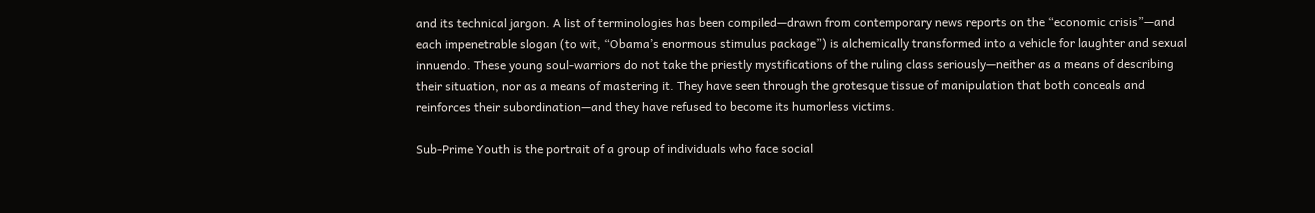and its technical jargon. A list of terminologies has been compiled—drawn from contemporary news reports on the “economic crisis”—and each impenetrable slogan (to wit, “Obama’s enormous stimulus package”) is alchemically transformed into a vehicle for laughter and sexual innuendo. These young soul-warriors do not take the priestly mystifications of the ruling class seriously—neither as a means of describing their situation, nor as a means of mastering it. They have seen through the grotesque tissue of manipulation that both conceals and reinforces their subordination—and they have refused to become its humorless victims.

Sub-Prime Youth is the portrait of a group of individuals who face social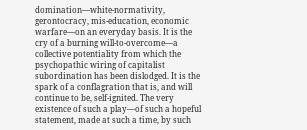domination—white-normativity, gerontocracy, mis-education, economic warfare—on an everyday basis. It is the cry of a burning will-to-overcome—a collective potentiality from which the psychopathic wiring of capitalist subordination has been dislodged. It is the spark of a conflagration that is, and will continue to be, self-ignited. The very existence of such a play—of such a hopeful statement, made at such a time, by such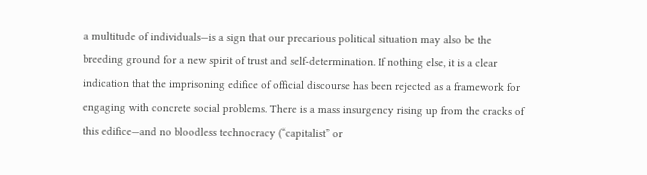a multitude of individuals—is a sign that our precarious political situation may also be the breeding ground for a new spirit of trust and self-determination. If nothing else, it is a clear indication that the imprisoning edifice of official discourse has been rejected as a framework for engaging with concrete social problems. There is a mass insurgency rising up from the cracks of this edifice—and no bloodless technocracy (“capitalist” or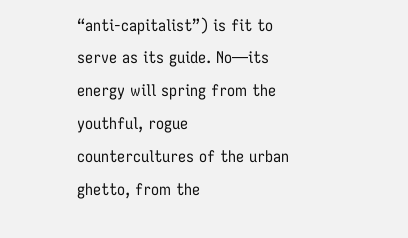“anti-capitalist”) is fit to serve as its guide. No—its energy will spring from the youthful, rogue countercultures of the urban ghetto, from the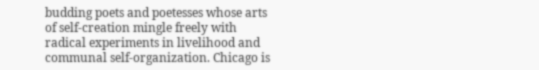budding poets and poetesses whose arts of self-creation mingle freely with radical experiments in livelihood and communal self-organization. Chicago is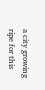a city growing ripe for this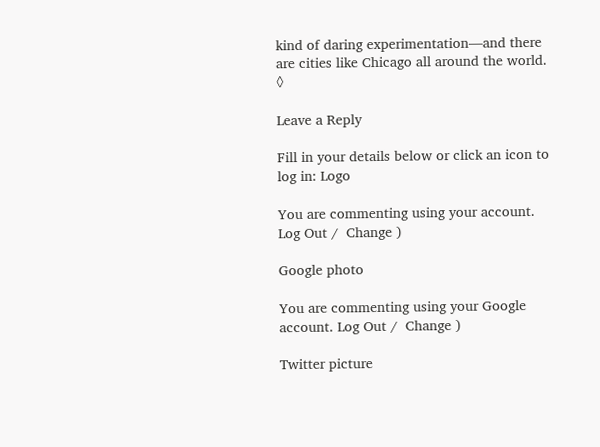kind of daring experimentation—and there are cities like Chicago all around the world. ◊

Leave a Reply

Fill in your details below or click an icon to log in: Logo

You are commenting using your account. Log Out /  Change )

Google photo

You are commenting using your Google account. Log Out /  Change )

Twitter picture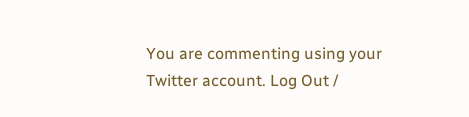You are commenting using your Twitter account. Log Out /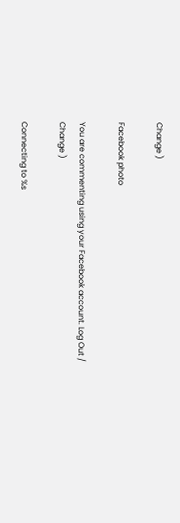Change )

Facebook photo

You are commenting using your Facebook account. Log Out /  Change )

Connecting to %s